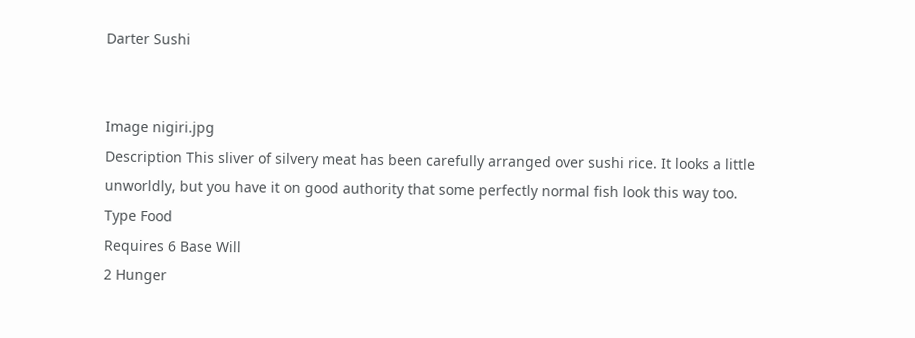Darter Sushi


Image nigiri.jpg
Description This sliver of silvery meat has been carefully arranged over sushi rice. It looks a little unworldly, but you have it on good authority that some perfectly normal fish look this way too.
Type Food
Requires 6 Base Will
2 Hunger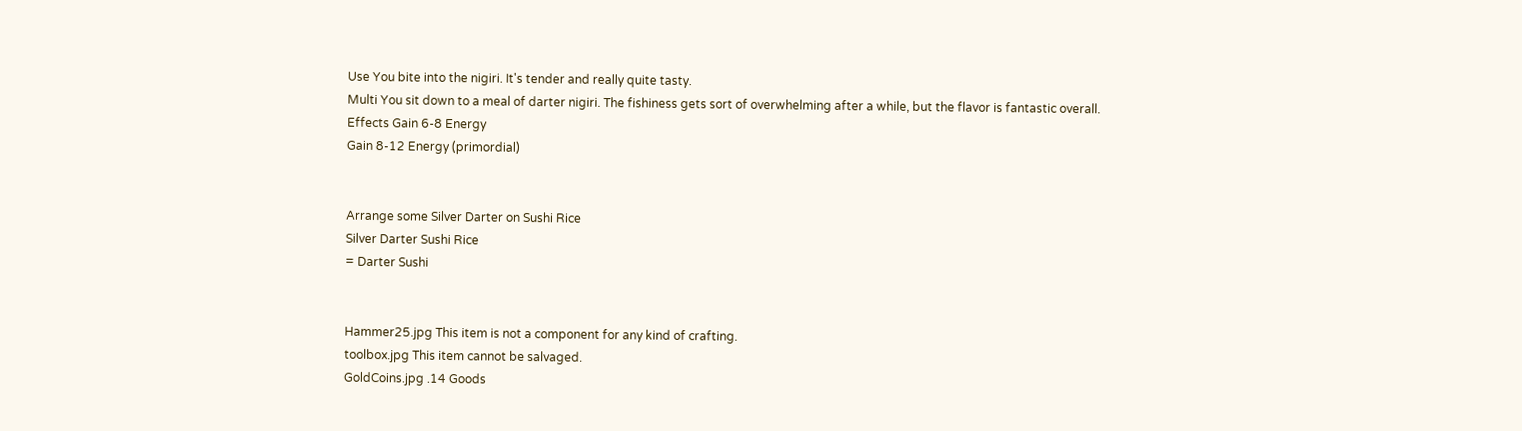Use You bite into the nigiri. It's tender and really quite tasty.
Multi You sit down to a meal of darter nigiri. The fishiness gets sort of overwhelming after a while, but the flavor is fantastic overall.
Effects Gain 6-8 Energy
Gain 8-12 Energy (primordial)


Arrange some Silver Darter on Sushi Rice
Silver Darter Sushi Rice
= Darter Sushi


Hammer25.jpg This item is not a component for any kind of crafting.
toolbox.jpg This item cannot be salvaged.
GoldCoins.jpg .14 Goods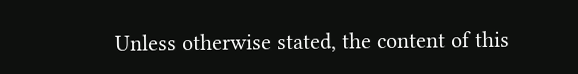Unless otherwise stated, the content of this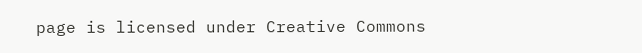page is licensed under Creative Commons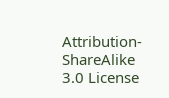Attribution-ShareAlike 3.0 License